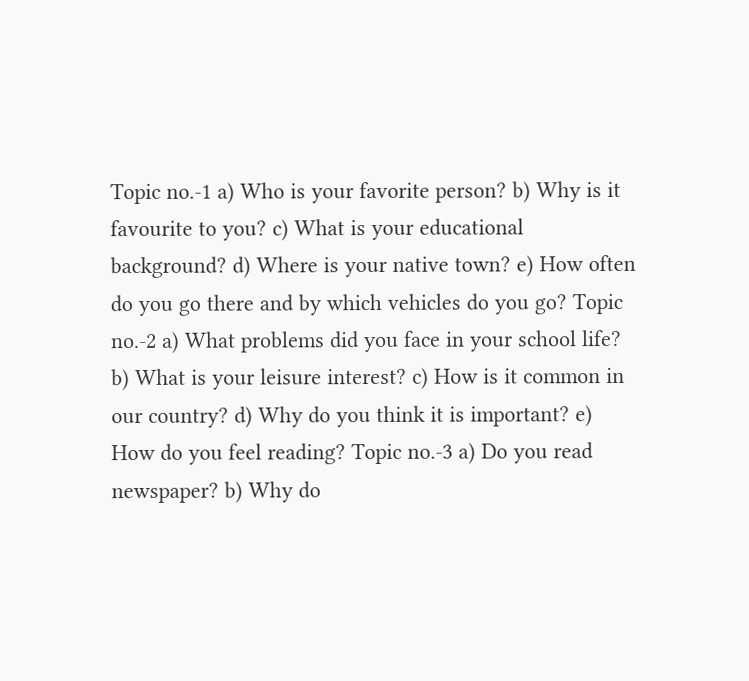Topic no.-1 a) Who is your favorite person? b) Why is it favourite to you? c) What is your educational background? d) Where is your native town? e) How often do you go there and by which vehicles do you go? Topic no.-2 a) What problems did you face in your school life? b) What is your leisure interest? c) How is it common in our country? d) Why do you think it is important? e) How do you feel reading? Topic no.-3 a) Do you read newspaper? b) Why do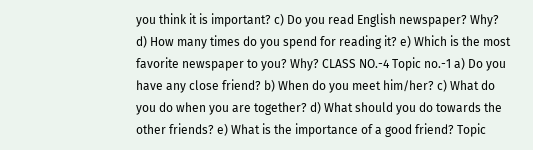you think it is important? c) Do you read English newspaper? Why? d) How many times do you spend for reading it? e) Which is the most favorite newspaper to you? Why? CLASS NO.-4 Topic no.-1 a) Do you have any close friend? b) When do you meet him/her? c) What do you do when you are together? d) What should you do towards the other friends? e) What is the importance of a good friend? Topic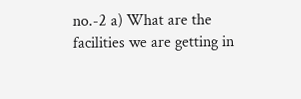no.-2 a) What are the facilities we are getting in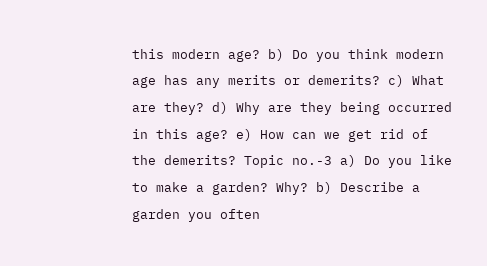this modern age? b) Do you think modern age has any merits or demerits? c) What are they? d) Why are they being occurred in this age? e) How can we get rid of the demerits? Topic no.-3 a) Do you like to make a garden? Why? b) Describe a garden you often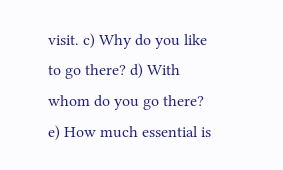visit. c) Why do you like to go there? d) With whom do you go there? e) How much essential is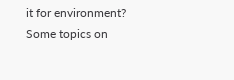it for environment? Some topics on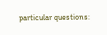particular questions: